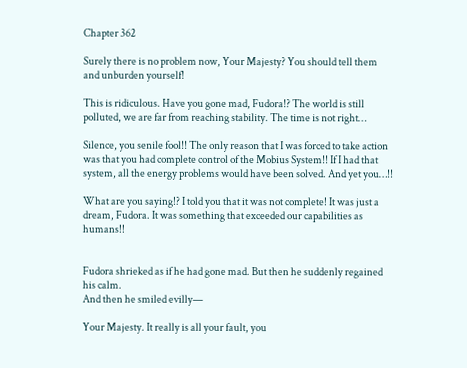Chapter 362

Surely there is no problem now, Your Majesty? You should tell them and unburden yourself!

This is ridiculous. Have you gone mad, Fudora!? The world is still polluted, we are far from reaching stability. The time is not right…

Silence, you senile fool!! The only reason that I was forced to take action was that you had complete control of the Mobius System!! If I had that system, all the energy problems would have been solved. And yet you…!!

What are you saying!? I told you that it was not complete! It was just a dream, Fudora. It was something that exceeded our capabilities as humans!!


Fudora shrieked as if he had gone mad. But then he suddenly regained his calm.
And then he smiled evilly—

Your Majesty. It really is all your fault, you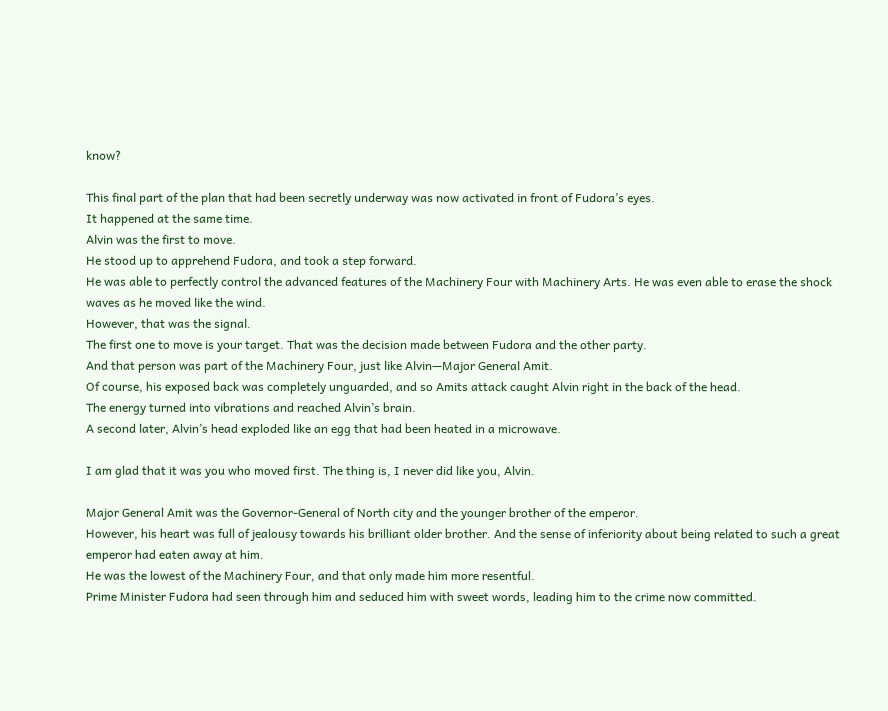know?

This final part of the plan that had been secretly underway was now activated in front of Fudora’s eyes.
It happened at the same time.
Alvin was the first to move.
He stood up to apprehend Fudora, and took a step forward.
He was able to perfectly control the advanced features of the Machinery Four with Machinery Arts. He was even able to erase the shock waves as he moved like the wind.
However, that was the signal.
The first one to move is your target. That was the decision made between Fudora and the other party.
And that person was part of the Machinery Four, just like Alvin—Major General Amit.
Of course, his exposed back was completely unguarded, and so Amits attack caught Alvin right in the back of the head.
The energy turned into vibrations and reached Alvin’s brain.
A second later, Alvin’s head exploded like an egg that had been heated in a microwave.

I am glad that it was you who moved first. The thing is, I never did like you, Alvin.

Major General Amit was the Governor-General of North city and the younger brother of the emperor.
However, his heart was full of jealousy towards his brilliant older brother. And the sense of inferiority about being related to such a great emperor had eaten away at him.
He was the lowest of the Machinery Four, and that only made him more resentful.
Prime Minister Fudora had seen through him and seduced him with sweet words, leading him to the crime now committed.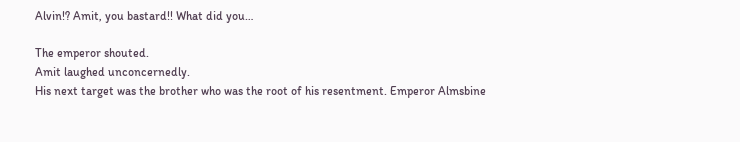Alvin!? Amit, you bastard!! What did you…

The emperor shouted.
Amit laughed unconcernedly.
His next target was the brother who was the root of his resentment. Emperor Almsbine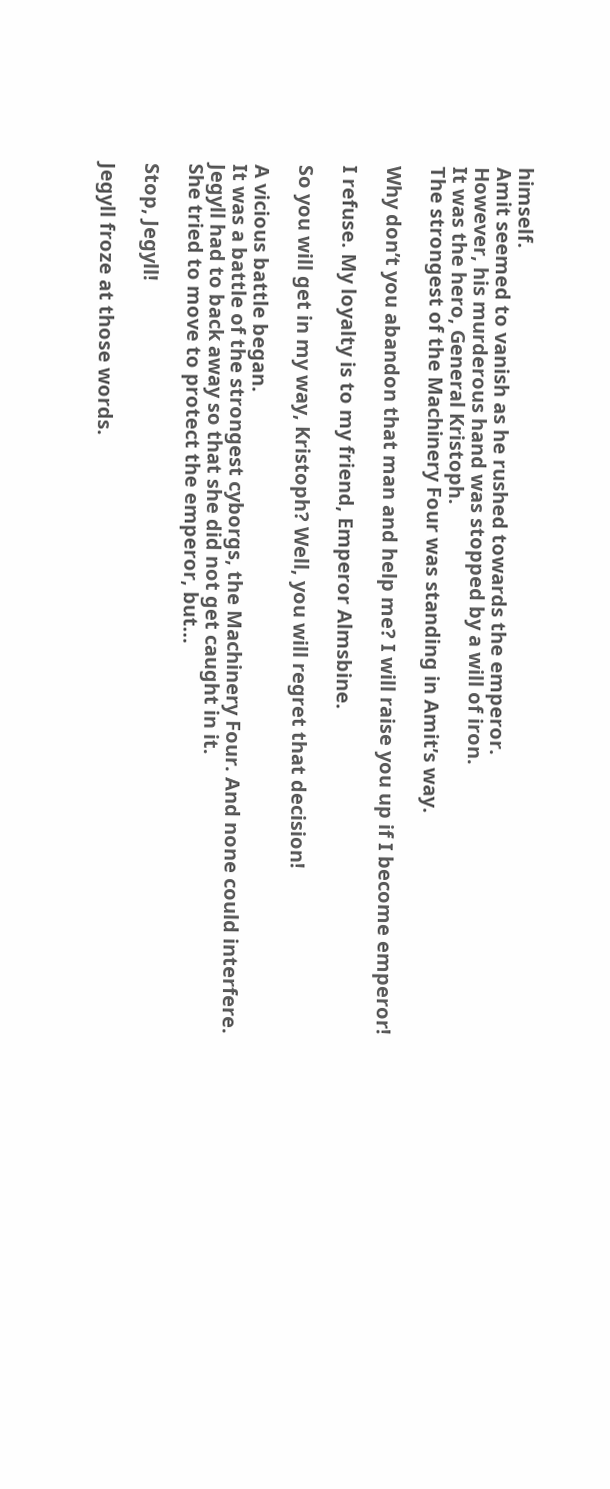himself.
Amit seemed to vanish as he rushed towards the emperor.
However, his murderous hand was stopped by a will of iron.
It was the hero, General Kristoph.
The strongest of the Machinery Four was standing in Amit’s way.

Why don’t you abandon that man and help me? I will raise you up if I become emperor!

I refuse. My loyalty is to my friend, Emperor Almsbine.

So you will get in my way, Kristoph? Well, you will regret that decision!

A vicious battle began.
It was a battle of the strongest cyborgs, the Machinery Four. And none could interfere.
Jegyll had to back away so that she did not get caught in it.
She tried to move to protect the emperor, but…

Stop, Jegyll!

Jegyll froze at those words.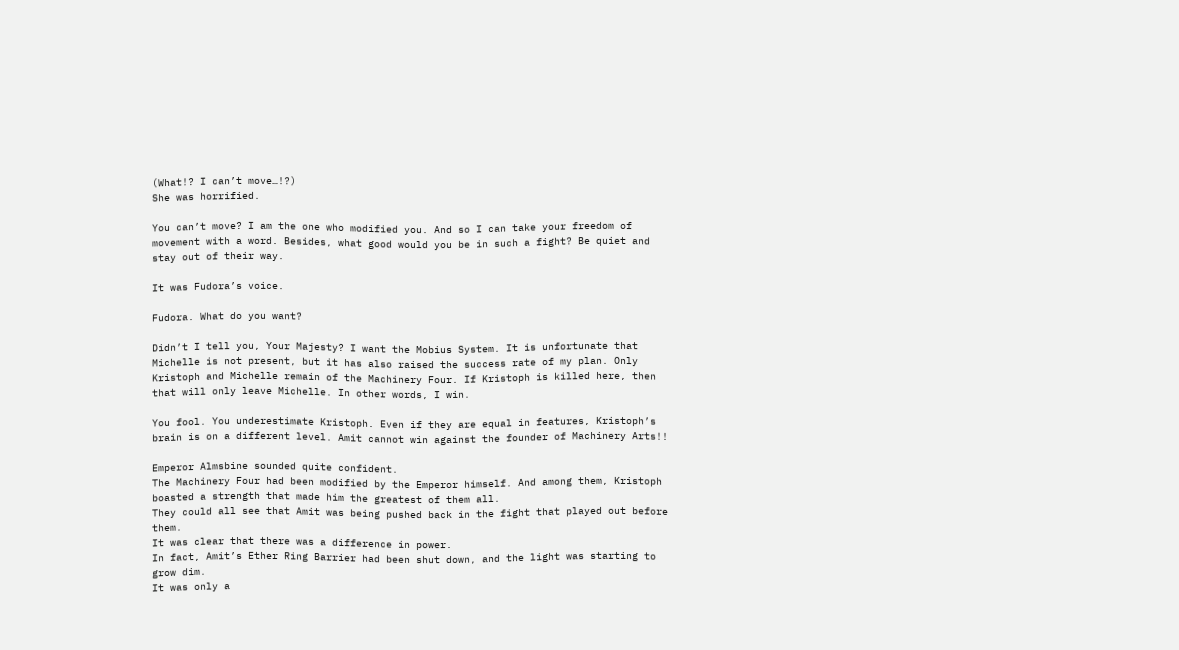(What!? I can’t move…!?)
She was horrified.

You can’t move? I am the one who modified you. And so I can take your freedom of movement with a word. Besides, what good would you be in such a fight? Be quiet and stay out of their way.

It was Fudora’s voice.

Fudora. What do you want?

Didn’t I tell you, Your Majesty? I want the Mobius System. It is unfortunate that Michelle is not present, but it has also raised the success rate of my plan. Only Kristoph and Michelle remain of the Machinery Four. If Kristoph is killed here, then that will only leave Michelle. In other words, I win.

You fool. You underestimate Kristoph. Even if they are equal in features, Kristoph’s brain is on a different level. Amit cannot win against the founder of Machinery Arts!!

Emperor Almsbine sounded quite confident.
The Machinery Four had been modified by the Emperor himself. And among them, Kristoph boasted a strength that made him the greatest of them all.
They could all see that Amit was being pushed back in the fight that played out before them.
It was clear that there was a difference in power.
In fact, Amit’s Ether Ring Barrier had been shut down, and the light was starting to grow dim.
It was only a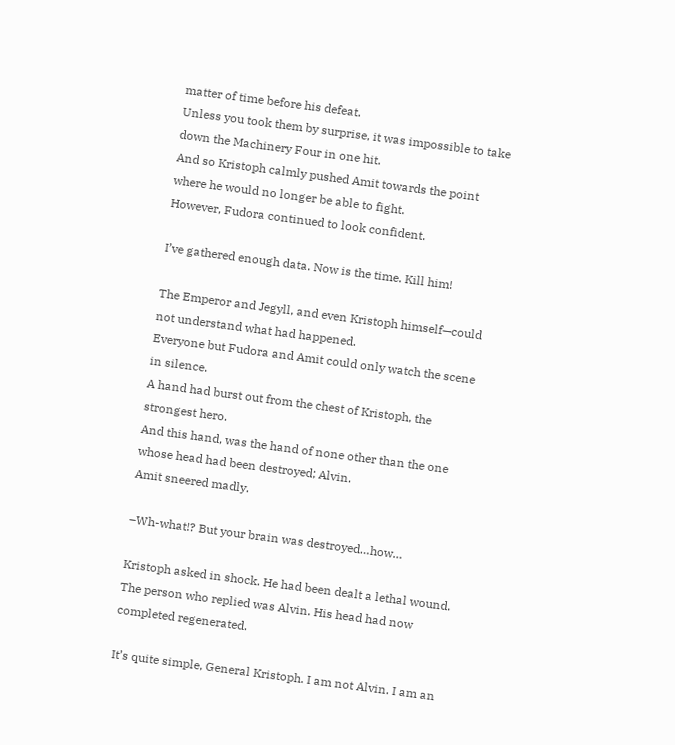matter of time before his defeat.
Unless you took them by surprise, it was impossible to take down the Machinery Four in one hit.
And so Kristoph calmly pushed Amit towards the point where he would no longer be able to fight.
However, Fudora continued to look confident.

I’ve gathered enough data. Now is the time. Kill him!

The Emperor and Jegyll, and even Kristoph himself—could not understand what had happened.
Everyone but Fudora and Amit could only watch the scene in silence.
A hand had burst out from the chest of Kristoph, the strongest hero.
And this hand, was the hand of none other than the one whose head had been destroyed; Alvin.
Amit sneered madly.

–Wh-what!? But your brain was destroyed…how…

Kristoph asked in shock. He had been dealt a lethal wound.
The person who replied was Alvin. His head had now completed regenerated.

It’s quite simple, General Kristoph. I am not Alvin. I am an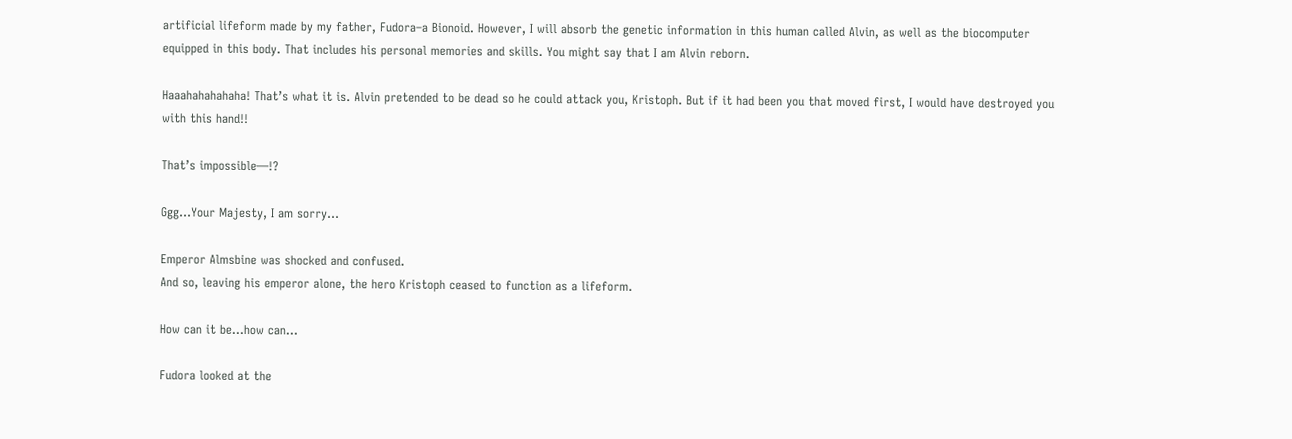artificial lifeform made by my father, Fudora–a Bionoid. However, I will absorb the genetic information in this human called Alvin, as well as the biocomputer equipped in this body. That includes his personal memories and skills. You might say that I am Alvin reborn.

Haaahahahahaha! That’s what it is. Alvin pretended to be dead so he could attack you, Kristoph. But if it had been you that moved first, I would have destroyed you with this hand!!

That’s impossible—!?

Ggg…Your Majesty, I am sorry…

Emperor Almsbine was shocked and confused.
And so, leaving his emperor alone, the hero Kristoph ceased to function as a lifeform.

How can it be…how can…

Fudora looked at the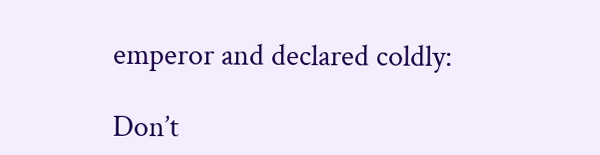emperor and declared coldly:

Don’t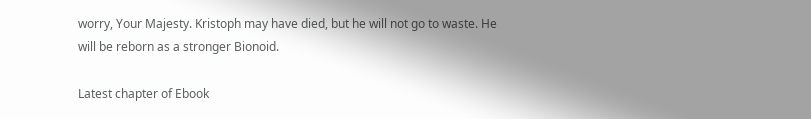worry, Your Majesty. Kristoph may have died, but he will not go to waste. He will be reborn as a stronger Bionoid.

Latest chapter of Ebook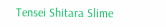Tensei Shitara Slime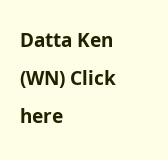Datta Ken (WN) Click here